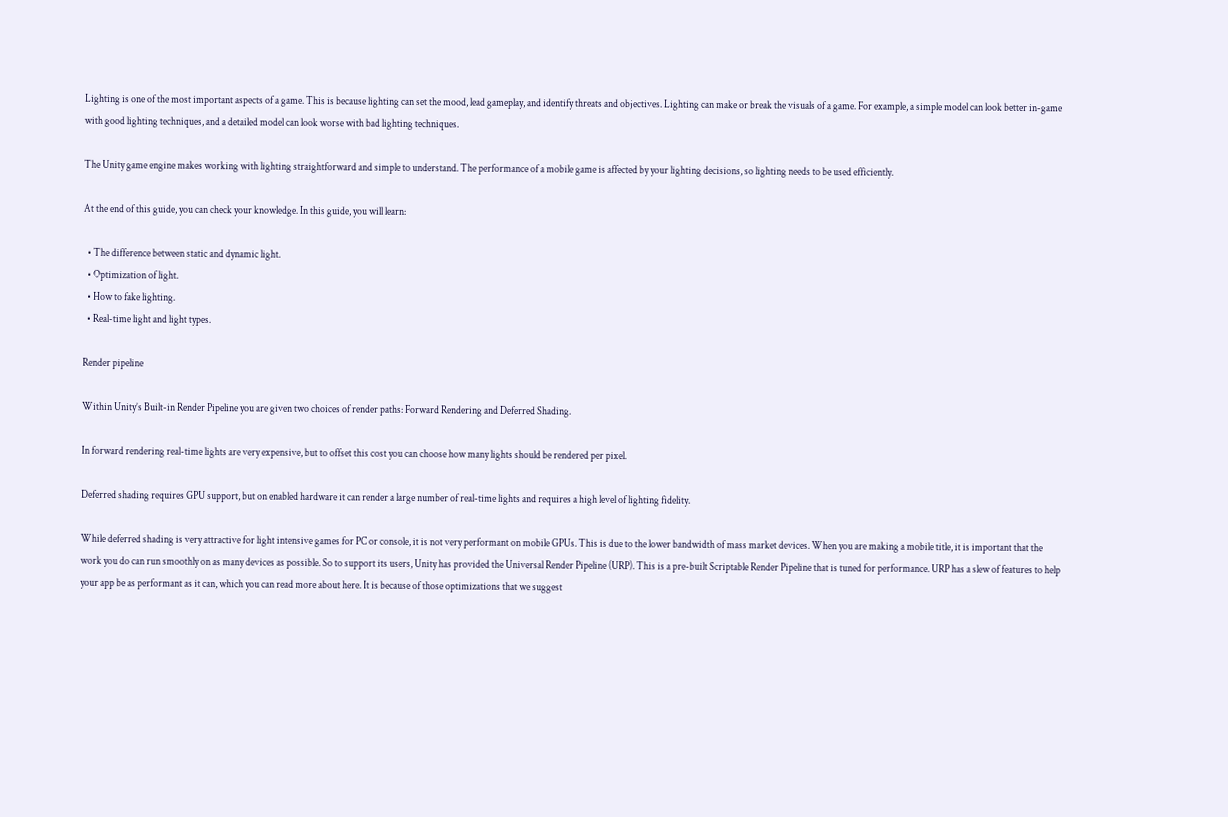Lighting is one of the most important aspects of a game. This is because lighting can set the mood, lead gameplay, and identify threats and objectives. Lighting can make or break the visuals of a game. For example, a simple model can look better in-game with good lighting techniques, and a detailed model can look worse with bad lighting techniques.

The Unity game engine makes working with lighting straightforward and simple to understand. The performance of a mobile game is affected by your lighting decisions, so lighting needs to be used efficiently.

At the end of this guide, you can check your knowledge. In this guide, you will learn:

  • The difference between static and dynamic light.
  • Optimization of light.
  • How to fake lighting.
  • Real-time light and light types.

Render pipeline

Within Unity’s Built-in Render Pipeline you are given two choices of render paths: Forward Rendering and Deferred Shading.

In forward rendering real-time lights are very expensive, but to offset this cost you can choose how many lights should be rendered per pixel.

Deferred shading requires GPU support, but on enabled hardware it can render a large number of real-time lights and requires a high level of lighting fidelity.

While deferred shading is very attractive for light intensive games for PC or console, it is not very performant on mobile GPUs. This is due to the lower bandwidth of mass market devices. When you are making a mobile title, it is important that the work you do can run smoothly on as many devices as possible. So to support its users, Unity has provided the Universal Render Pipeline (URP). This is a pre-built Scriptable Render Pipeline that is tuned for performance. URP has a slew of features to help your app be as performant as it can, which you can read more about here. It is because of those optimizations that we suggest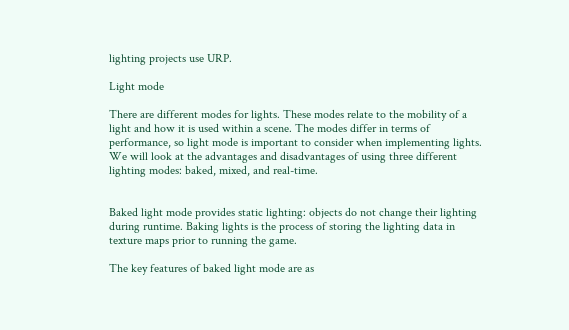lighting projects use URP.

Light mode

There are different modes for lights. These modes relate to the mobility of a light and how it is used within a scene. The modes differ in terms of performance, so light mode is important to consider when implementing lights. We will look at the advantages and disadvantages of using three different lighting modes: baked, mixed, and real-time.


Baked light mode provides static lighting: objects do not change their lighting during runtime. Baking lights is the process of storing the lighting data in texture maps prior to running the game.

The key features of baked light mode are as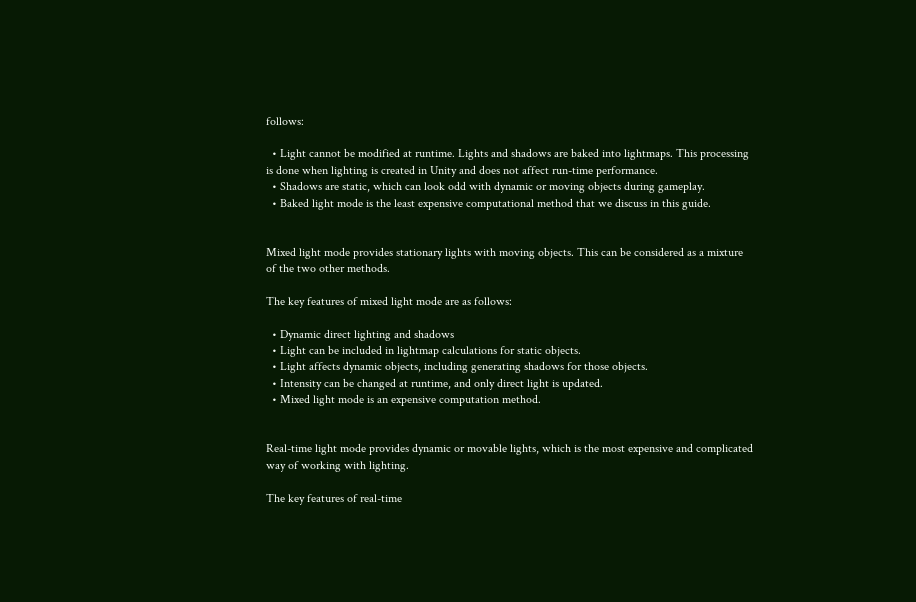follows:

  • Light cannot be modified at runtime. Lights and shadows are baked into lightmaps. This processing is done when lighting is created in Unity and does not affect run-time performance.
  • Shadows are static, which can look odd with dynamic or moving objects during gameplay.
  • Baked light mode is the least expensive computational method that we discuss in this guide.


Mixed light mode provides stationary lights with moving objects. This can be considered as a mixture of the two other methods.

The key features of mixed light mode are as follows:

  • Dynamic direct lighting and shadows
  • Light can be included in lightmap calculations for static objects.
  • Light affects dynamic objects, including generating shadows for those objects.
  • Intensity can be changed at runtime, and only direct light is updated.
  • Mixed light mode is an expensive computation method.


Real-time light mode provides dynamic or movable lights, which is the most expensive and complicated way of working with lighting.

The key features of real-time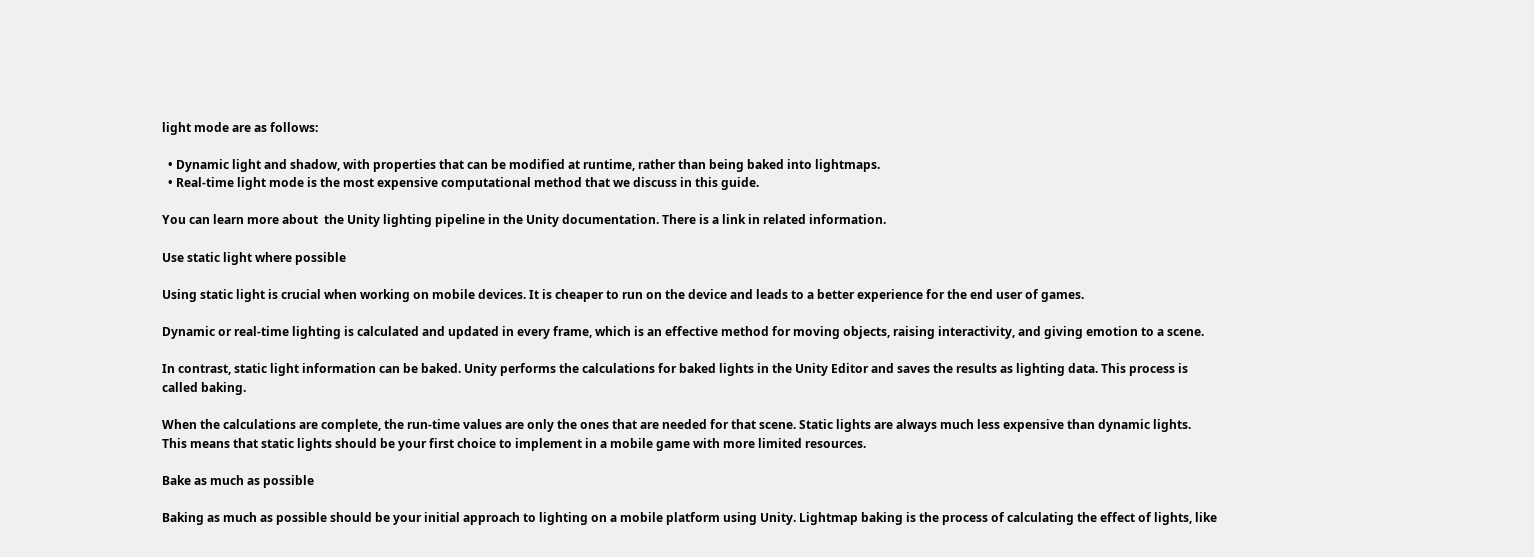light mode are as follows:

  • Dynamic light and shadow, with properties that can be modified at runtime, rather than being baked into lightmaps.
  • Real-time light mode is the most expensive computational method that we discuss in this guide.

You can learn more about  the Unity lighting pipeline in the Unity documentation. There is a link in related information.

Use static light where possible

Using static light is crucial when working on mobile devices. It is cheaper to run on the device and leads to a better experience for the end user of games.

Dynamic or real-time lighting is calculated and updated in every frame, which is an effective method for moving objects, raising interactivity, and giving emotion to a scene.

In contrast, static light information can be baked. Unity performs the calculations for baked lights in the Unity Editor and saves the results as lighting data. This process is called baking.

When the calculations are complete, the run-time values are only the ones that are needed for that scene. Static lights are always much less expensive than dynamic lights. This means that static lights should be your first choice to implement in a mobile game with more limited resources.

Bake as much as possible

Baking as much as possible should be your initial approach to lighting on a mobile platform using Unity. Lightmap baking is the process of calculating the effect of lights, like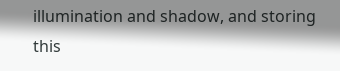illumination and shadow, and storing this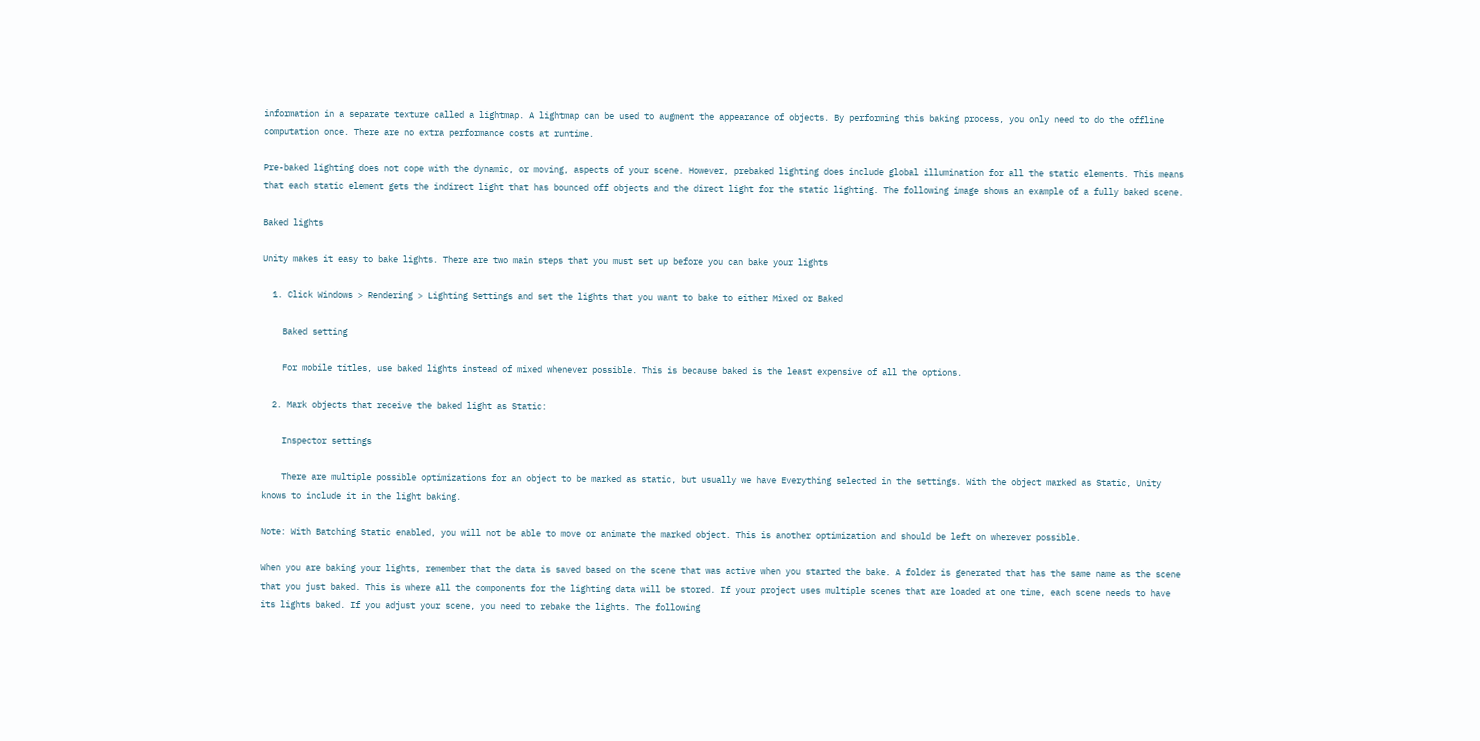information in a separate texture called a lightmap. A lightmap can be used to augment the appearance of objects. By performing this baking process, you only need to do the offline computation once. There are no extra performance costs at runtime.

Pre-baked lighting does not cope with the dynamic, or moving, aspects of your scene. However, prebaked lighting does include global illumination for all the static elements. This means that each static element gets the indirect light that has bounced off objects and the direct light for the static lighting. The following image shows an example of a fully baked scene.

Baked lights

Unity makes it easy to bake lights. There are two main steps that you must set up before you can bake your lights

  1. Click Windows > Rendering > Lighting Settings and set the lights that you want to bake to either Mixed or Baked

    Baked setting

    For mobile titles, use baked lights instead of mixed whenever possible. This is because baked is the least expensive of all the options.

  2. Mark objects that receive the baked light as Static:

    Inspector settings

    There are multiple possible optimizations for an object to be marked as static, but usually we have Everything selected in the settings. With the object marked as Static, Unity knows to include it in the light baking.

Note: With Batching Static enabled, you will not be able to move or animate the marked object. This is another optimization and should be left on wherever possible.

When you are baking your lights, remember that the data is saved based on the scene that was active when you started the bake. A folder is generated that has the same name as the scene that you just baked. This is where all the components for the lighting data will be stored. If your project uses multiple scenes that are loaded at one time, each scene needs to have its lights baked. If you adjust your scene, you need to rebake the lights. The following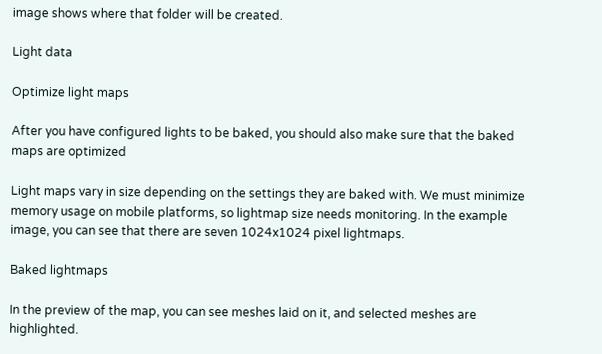image shows where that folder will be created.

Light data

Optimize light maps

After you have configured lights to be baked, you should also make sure that the baked maps are optimized

Light maps vary in size depending on the settings they are baked with. We must minimize memory usage on mobile platforms, so lightmap size needs monitoring. In the example image, you can see that there are seven 1024x1024 pixel lightmaps.

Baked lightmaps

In the preview of the map, you can see meshes laid on it, and selected meshes are highlighted.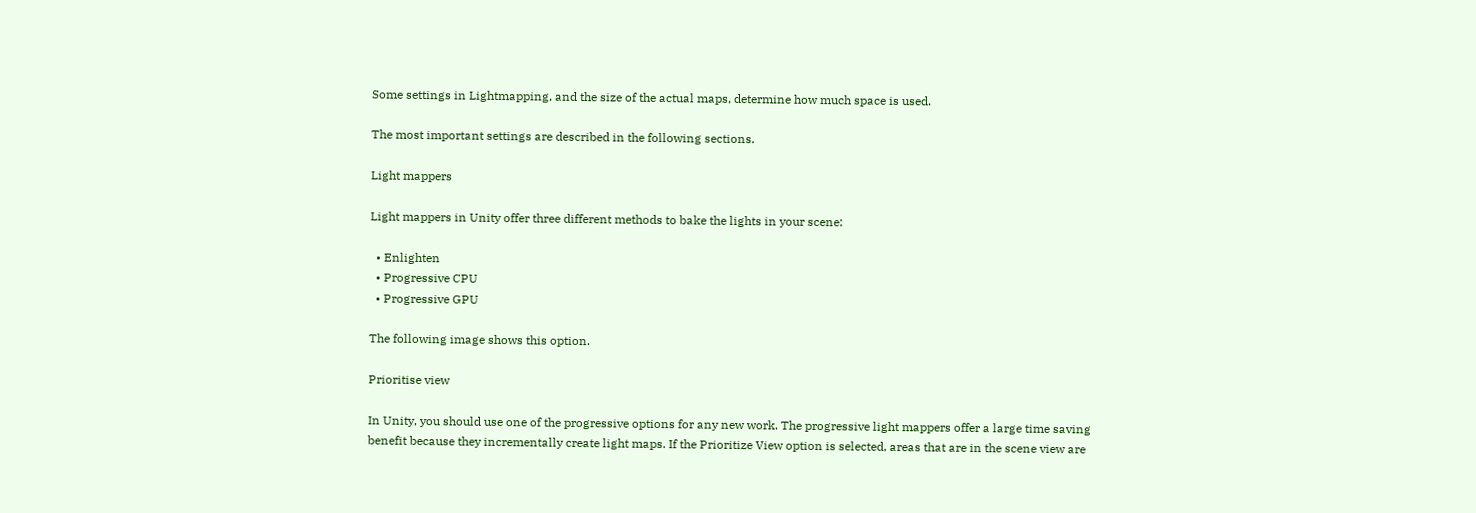Some settings in Lightmapping, and the size of the actual maps, determine how much space is used.

The most important settings are described in the following sections.

Light mappers

Light mappers in Unity offer three different methods to bake the lights in your scene:

  • Enlighten
  • Progressive CPU
  • Progressive GPU

The following image shows this option.

Prioritise view

In Unity, you should use one of the progressive options for any new work. The progressive light mappers offer a large time saving benefit because they incrementally create light maps. If the Prioritize View option is selected, areas that are in the scene view are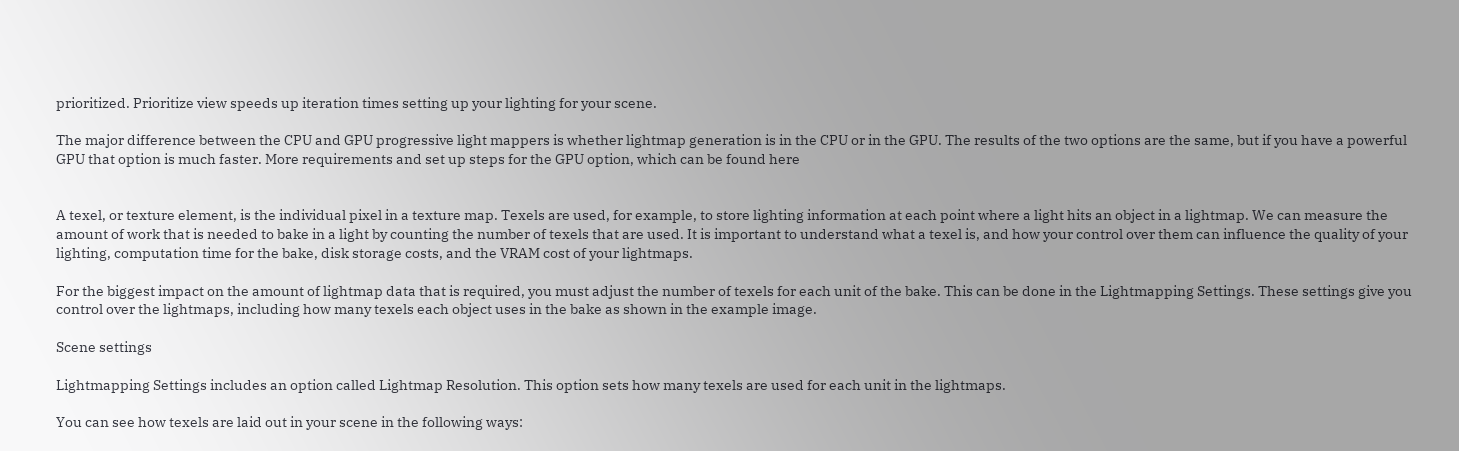prioritized. Prioritize view speeds up iteration times setting up your lighting for your scene.

The major difference between the CPU and GPU progressive light mappers is whether lightmap generation is in the CPU or in the GPU. The results of the two options are the same, but if you have a powerful GPU that option is much faster. More requirements and set up steps for the GPU option, which can be found here


A texel, or texture element, is the individual pixel in a texture map. Texels are used, for example, to store lighting information at each point where a light hits an object in a lightmap. We can measure the amount of work that is needed to bake in a light by counting the number of texels that are used. It is important to understand what a texel is, and how your control over them can influence the quality of your lighting, computation time for the bake, disk storage costs, and the VRAM cost of your lightmaps.

For the biggest impact on the amount of lightmap data that is required, you must adjust the number of texels for each unit of the bake. This can be done in the Lightmapping Settings. These settings give you control over the lightmaps, including how many texels each object uses in the bake as shown in the example image.

Scene settings

Lightmapping Settings includes an option called Lightmap Resolution. This option sets how many texels are used for each unit in the lightmaps.

You can see how texels are laid out in your scene in the following ways: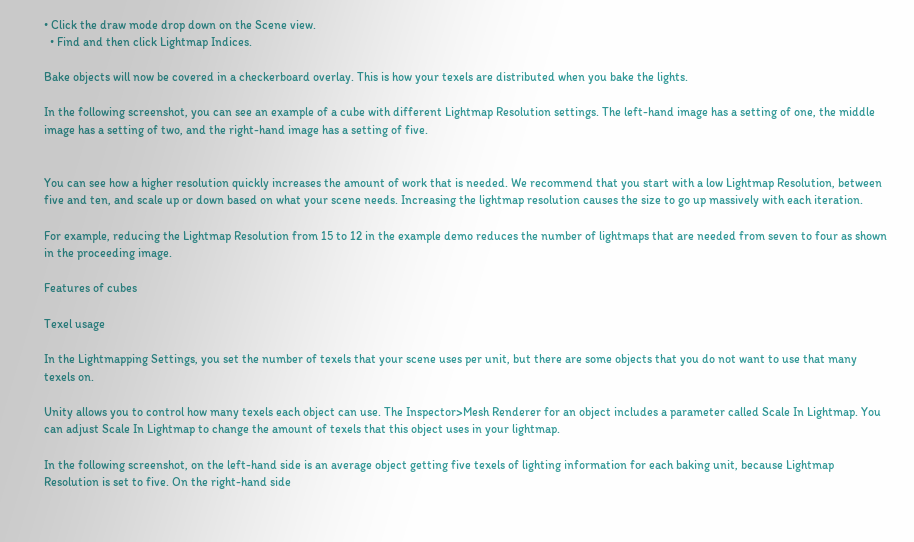• Click the draw mode drop down on the Scene view.
  • Find and then click Lightmap Indices.

Bake objects will now be covered in a checkerboard overlay. This is how your texels are distributed when you bake the lights.

In the following screenshot, you can see an example of a cube with different Lightmap Resolution settings. The left-hand image has a setting of one, the middle image has a setting of two, and the right-hand image has a setting of five.


You can see how a higher resolution quickly increases the amount of work that is needed. We recommend that you start with a low Lightmap Resolution, between five and ten, and scale up or down based on what your scene needs. Increasing the lightmap resolution causes the size to go up massively with each iteration.

For example, reducing the Lightmap Resolution from 15 to 12 in the example demo reduces the number of lightmaps that are needed from seven to four as shown in the proceeding image.

Features of cubes

Texel usage

In the Lightmapping Settings, you set the number of texels that your scene uses per unit, but there are some objects that you do not want to use that many texels on.

Unity allows you to control how many texels each object can use. The Inspector>Mesh Renderer for an object includes a parameter called Scale In Lightmap. You can adjust Scale In Lightmap to change the amount of texels that this object uses in your lightmap.

In the following screenshot, on the left-hand side is an average object getting five texels of lighting information for each baking unit, because Lightmap Resolution is set to five. On the right-hand side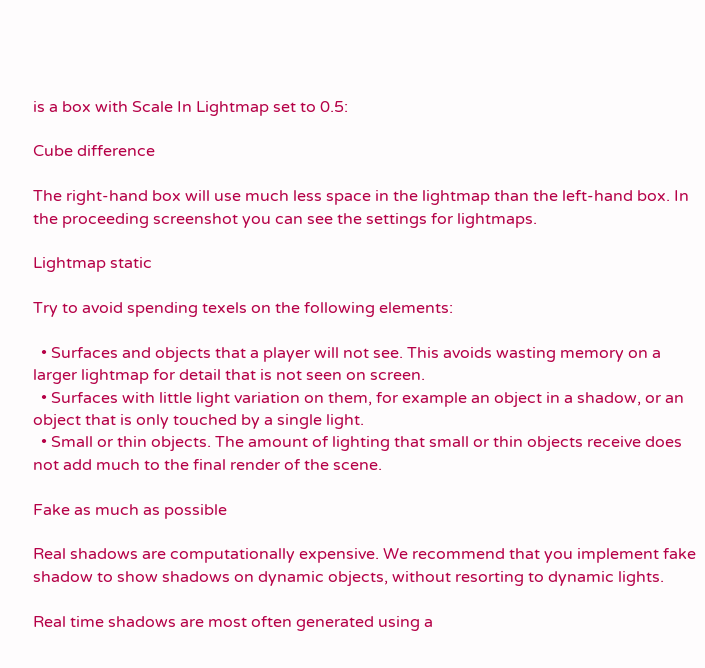is a box with Scale In Lightmap set to 0.5:

Cube difference

The right-hand box will use much less space in the lightmap than the left-hand box. In the proceeding screenshot you can see the settings for lightmaps.

Lightmap static

Try to avoid spending texels on the following elements:

  • Surfaces and objects that a player will not see. This avoids wasting memory on a larger lightmap for detail that is not seen on screen.
  • Surfaces with little light variation on them, for example an object in a shadow, or an object that is only touched by a single light.
  • Small or thin objects. The amount of lighting that small or thin objects receive does not add much to the final render of the scene.

Fake as much as possible

Real shadows are computationally expensive. We recommend that you implement fake shadow to show shadows on dynamic objects, without resorting to dynamic lights.

Real time shadows are most often generated using a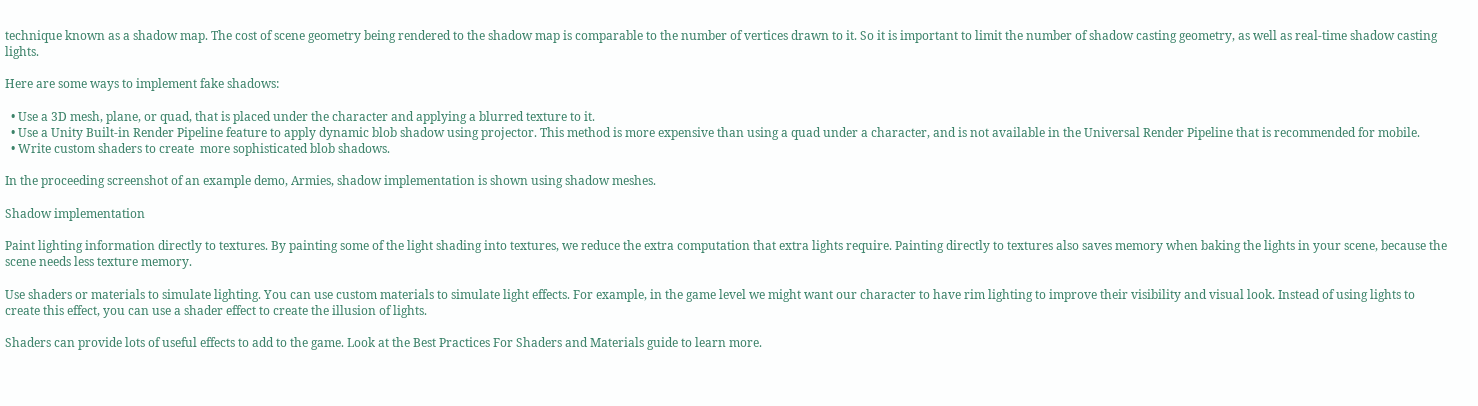technique known as a shadow map. The cost of scene geometry being rendered to the shadow map is comparable to the number of vertices drawn to it. So it is important to limit the number of shadow casting geometry, as well as real-time shadow casting lights.

Here are some ways to implement fake shadows:

  • Use a 3D mesh, plane, or quad, that is placed under the character and applying a blurred texture to it.
  • Use a Unity Built-in Render Pipeline feature to apply dynamic blob shadow using projector. This method is more expensive than using a quad under a character, and is not available in the Universal Render Pipeline that is recommended for mobile.
  • Write custom shaders to create  more sophisticated blob shadows.

In the proceeding screenshot of an example demo, Armies, shadow implementation is shown using shadow meshes.

Shadow implementation

Paint lighting information directly to textures. By painting some of the light shading into textures, we reduce the extra computation that extra lights require. Painting directly to textures also saves memory when baking the lights in your scene, because the scene needs less texture memory.

Use shaders or materials to simulate lighting. You can use custom materials to simulate light effects. For example, in the game level we might want our character to have rim lighting to improve their visibility and visual look. Instead of using lights to create this effect, you can use a shader effect to create the illusion of lights.

Shaders can provide lots of useful effects to add to the game. Look at the Best Practices For Shaders and Materials guide to learn more.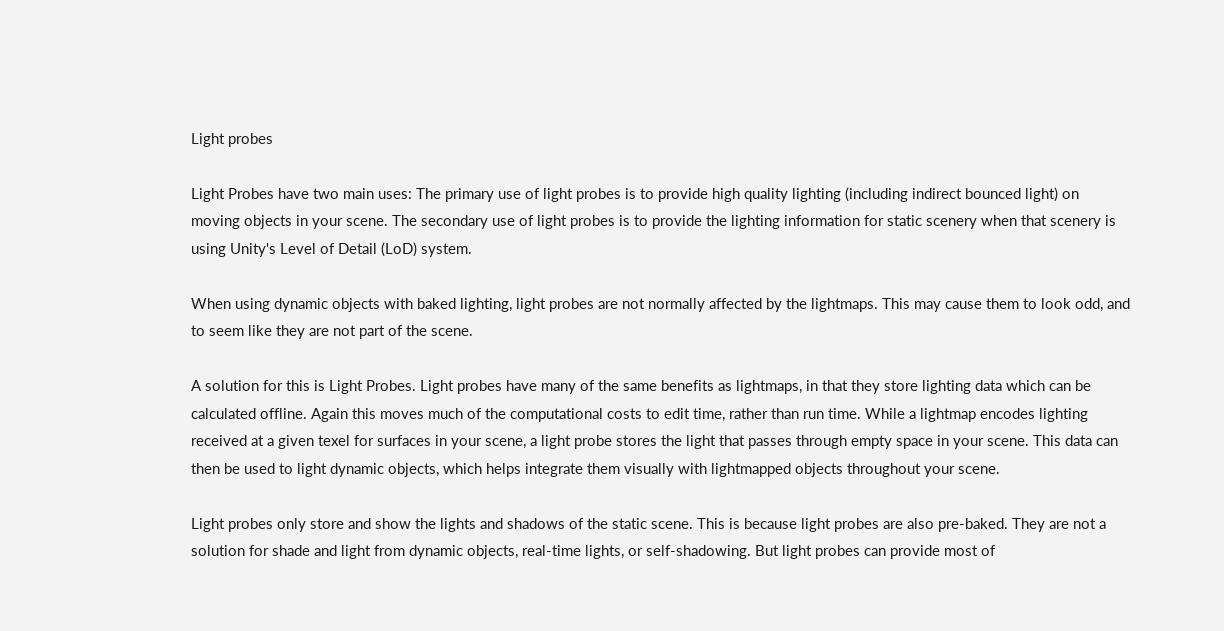Light probes

Light Probes have two main uses: The primary use of light probes is to provide high quality lighting (including indirect bounced light) on moving objects in your scene. The secondary use of light probes is to provide the lighting information for static scenery when that scenery is using Unity's Level of Detail (LoD) system.

When using dynamic objects with baked lighting, light probes are not normally affected by the lightmaps. This may cause them to look odd, and to seem like they are not part of the scene.

A solution for this is Light Probes. Light probes have many of the same benefits as lightmaps, in that they store lighting data which can be calculated offline. Again this moves much of the computational costs to edit time, rather than run time. While a lightmap encodes lighting received at a given texel for surfaces in your scene, a light probe stores the light that passes through empty space in your scene. This data can then be used to light dynamic objects, which helps integrate them visually with lightmapped objects throughout your scene.

Light probes only store and show the lights and shadows of the static scene. This is because light probes are also pre-baked. They are not a solution for shade and light from dynamic objects, real-time lights, or self-shadowing. But light probes can provide most of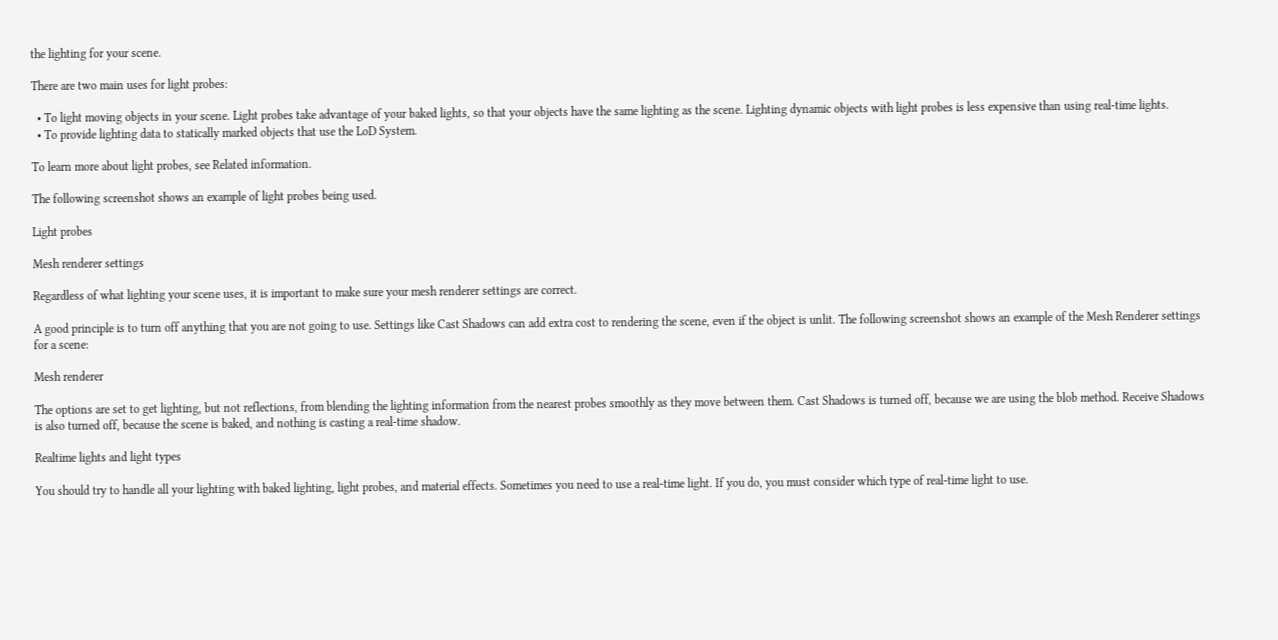the lighting for your scene.

There are two main uses for light probes:

  • To light moving objects in your scene. Light probes take advantage of your baked lights, so that your objects have the same lighting as the scene. Lighting dynamic objects with light probes is less expensive than using real-time lights.
  • To provide lighting data to statically marked objects that use the LoD System.

To learn more about light probes, see Related information.

The following screenshot shows an example of light probes being used.

Light probes

Mesh renderer settings

Regardless of what lighting your scene uses, it is important to make sure your mesh renderer settings are correct.

A good principle is to turn off anything that you are not going to use. Settings like Cast Shadows can add extra cost to rendering the scene, even if the object is unlit. The following screenshot shows an example of the Mesh Renderer settings for a scene:

Mesh renderer

The options are set to get lighting, but not reflections, from blending the lighting information from the nearest probes smoothly as they move between them. Cast Shadows is turned off, because we are using the blob method. Receive Shadows is also turned off, because the scene is baked, and nothing is casting a real-time shadow.

Realtime lights and light types

You should try to handle all your lighting with baked lighting, light probes, and material effects. Sometimes you need to use a real-time light. If you do, you must consider which type of real-time light to use.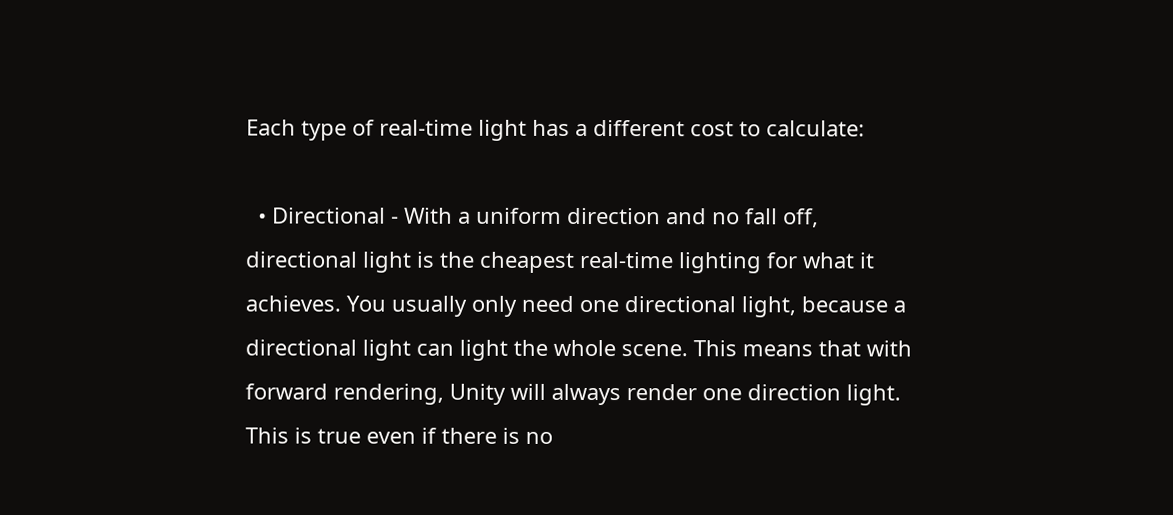Each type of real-time light has a different cost to calculate:

  • Directional - With a uniform direction and no fall off, directional light is the cheapest real-time lighting for what it achieves. You usually only need one directional light, because a directional light can light the whole scene. This means that with forward rendering, Unity will always render one direction light. This is true even if there is no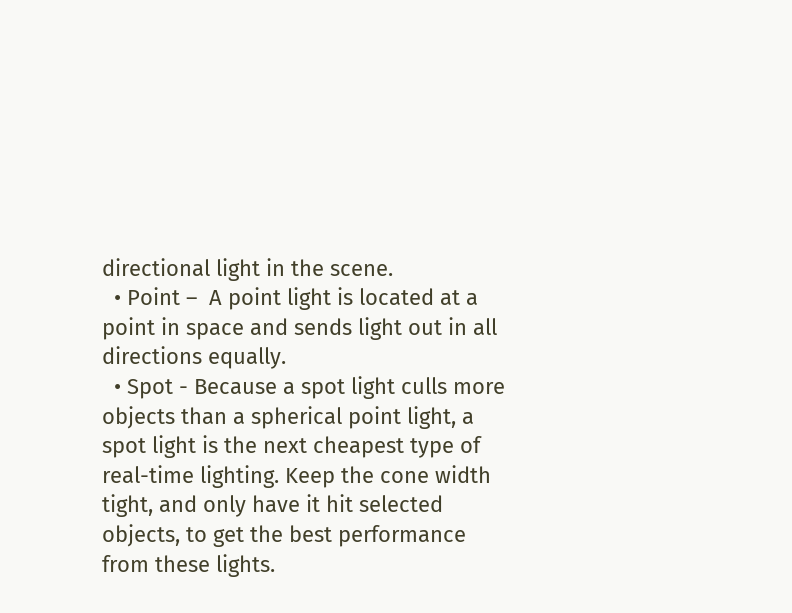directional light in the scene.
  • Point –  A point light is located at a point in space and sends light out in all directions equally.
  • Spot - Because a spot light culls more objects than a spherical point light, a spot light is the next cheapest type of real-time lighting. Keep the cone width tight, and only have it hit selected objects, to get the best performance from these lights.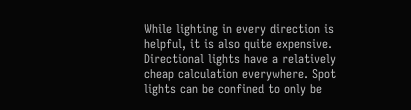While lighting in every direction is helpful, it is also quite expensive. Directional lights have a relatively cheap calculation everywhere. Spot lights can be confined to only be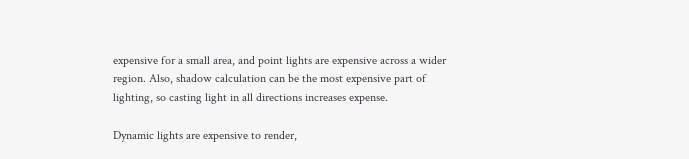expensive for a small area, and point lights are expensive across a wider region. Also, shadow calculation can be the most expensive part of lighting, so casting light in all directions increases expense.

Dynamic lights are expensive to render,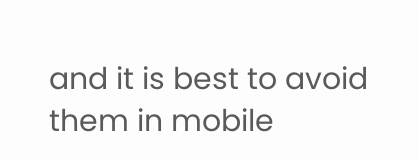and it is best to avoid them in mobile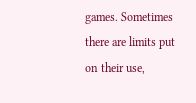games. Sometimes there are limits put on their use,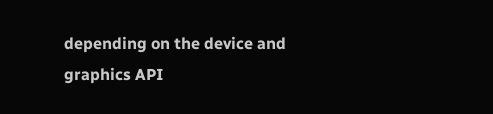depending on the device and graphics API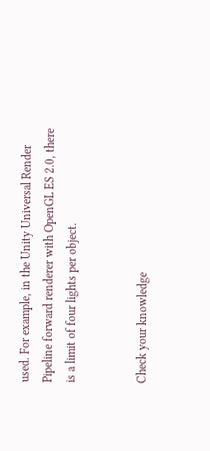used. For example, in the Unity Universal Render Pipeline forward renderer with OpenGL ES 2.0, there is a limit of four lights per object.


Check your knowledge